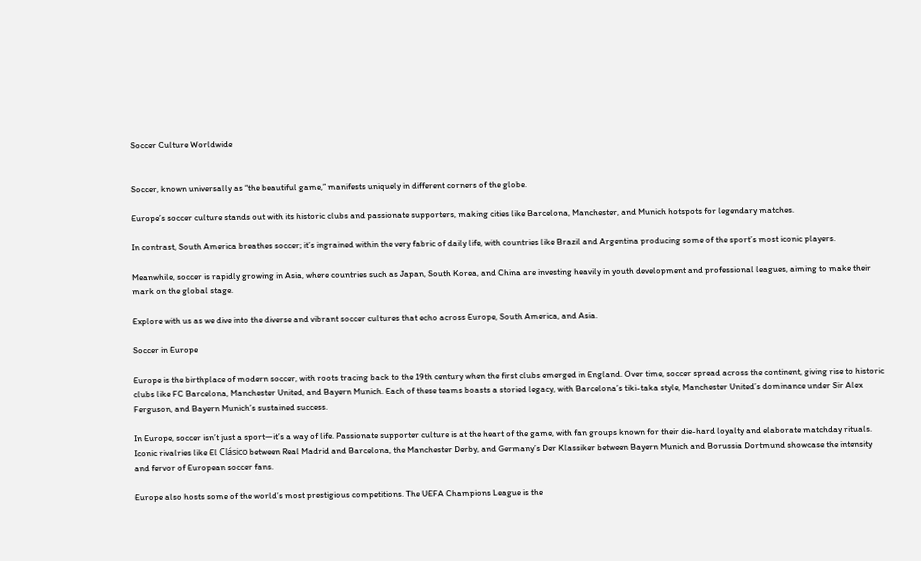Soccer Culture Worldwide


Soccer, known universally as “the beautiful game,” manifests uniquely in different corners of the globe.

Europe’s soccer culture stands out with its historic clubs and passionate supporters, making cities like Barcelona, Manchester, and Munich hotspots for legendary matches.

In contrast, South America breathes soccer; it’s ingrained within the very fabric of daily life, with countries like Brazil and Argentina producing some of the sport’s most iconic players.

Meanwhile, soccer is rapidly growing in Asia, where countries such as Japan, South Korea, and China are investing heavily in youth development and professional leagues, aiming to make their mark on the global stage.

Explore with us as we dive into the diverse and vibrant soccer cultures that echo across Europe, South America, and Asia.

Soccer in Europe

Europe is the birthplace of modern soccer, with roots tracing back to the 19th century when the first clubs emerged in England. Over time, soccer spread across the continent, giving rise to historic clubs like FC Barcelona, Manchester United, and Bayern Munich. Each of these teams boasts a storied legacy, with Barcelona’s tiki-taka style, Manchester United’s dominance under Sir Alex Ferguson, and Bayern Munich’s sustained success.

In Europe, soccer isn’t just a sport—it’s a way of life. Passionate supporter culture is at the heart of the game, with fan groups known for their die-hard loyalty and elaborate matchday rituals. Iconic rivalries like El Clásico between Real Madrid and Barcelona, the Manchester Derby, and Germany’s Der Klassiker between Bayern Munich and Borussia Dortmund showcase the intensity and fervor of European soccer fans.

Europe also hosts some of the world’s most prestigious competitions. The UEFA Champions League is the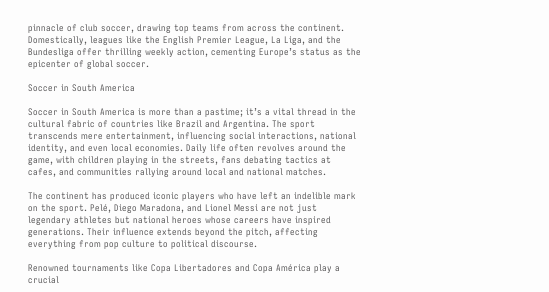pinnacle of club soccer, drawing top teams from across the continent. Domestically, leagues like the English Premier League, La Liga, and the Bundesliga offer thrilling weekly action, cementing Europe’s status as the epicenter of global soccer.

Soccer in South America

Soccer in South America is more than a pastime; it’s a vital thread in the cultural fabric of countries like Brazil and Argentina. The sport transcends mere entertainment, influencing social interactions, national identity, and even local economies. Daily life often revolves around the game, with children playing in the streets, fans debating tactics at cafes, and communities rallying around local and national matches.

The continent has produced iconic players who have left an indelible mark on the sport. Pelé, Diego Maradona, and Lionel Messi are not just legendary athletes but national heroes whose careers have inspired generations. Their influence extends beyond the pitch, affecting everything from pop culture to political discourse.

Renowned tournaments like Copa Libertadores and Copa América play a crucial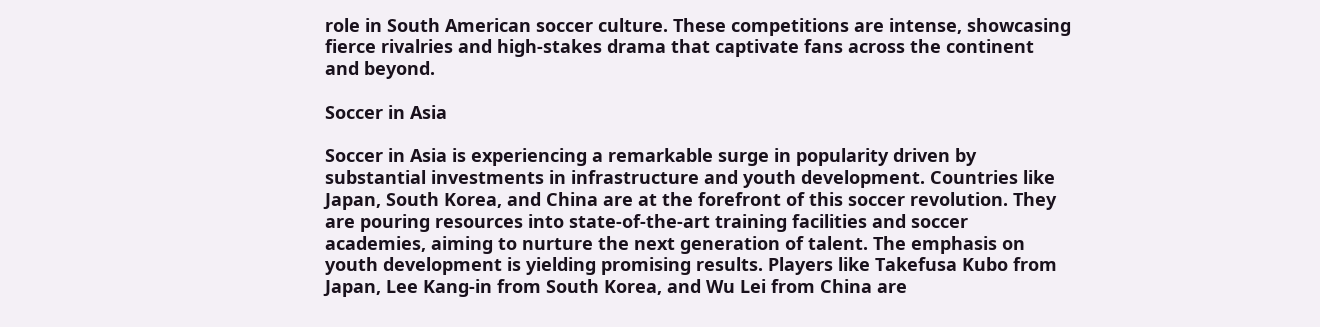role in South American soccer culture. These competitions are intense, showcasing fierce rivalries and high-stakes drama that captivate fans across the continent and beyond.

Soccer in Asia

Soccer in Asia is experiencing a remarkable surge in popularity driven by substantial investments in infrastructure and youth development. Countries like Japan, South Korea, and China are at the forefront of this soccer revolution. They are pouring resources into state-of-the-art training facilities and soccer academies, aiming to nurture the next generation of talent. The emphasis on youth development is yielding promising results. Players like Takefusa Kubo from Japan, Lee Kang-in from South Korea, and Wu Lei from China are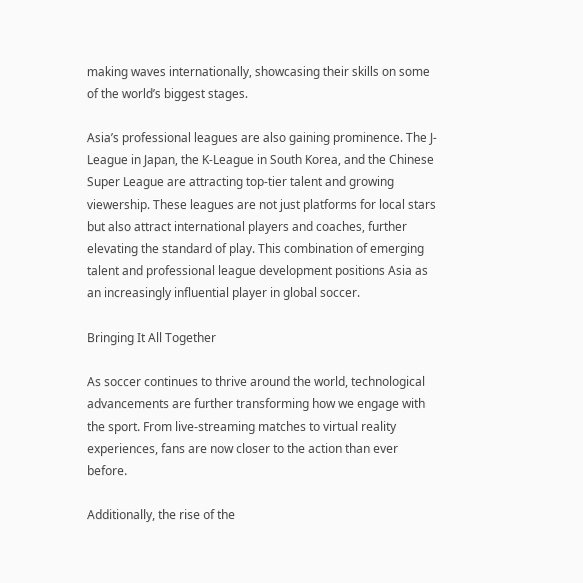making waves internationally, showcasing their skills on some of the world’s biggest stages.

Asia’s professional leagues are also gaining prominence. The J-League in Japan, the K-League in South Korea, and the Chinese Super League are attracting top-tier talent and growing viewership. These leagues are not just platforms for local stars but also attract international players and coaches, further elevating the standard of play. This combination of emerging talent and professional league development positions Asia as an increasingly influential player in global soccer.

Bringing It All Together

As soccer continues to thrive around the world, technological advancements are further transforming how we engage with the sport. From live-streaming matches to virtual reality experiences, fans are now closer to the action than ever before.

Additionally, the rise of the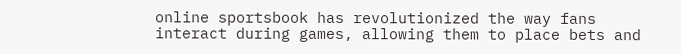online sportsbook has revolutionized the way fans interact during games, allowing them to place bets and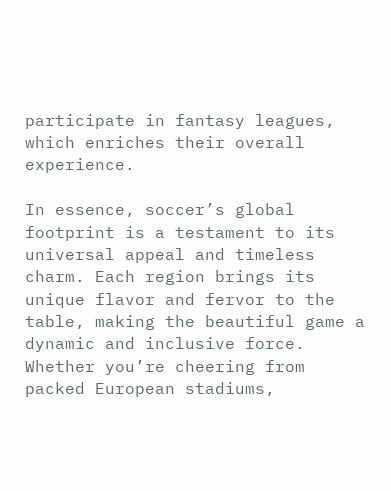participate in fantasy leagues, which enriches their overall experience.

In essence, soccer’s global footprint is a testament to its universal appeal and timeless charm. Each region brings its unique flavor and fervor to the table, making the beautiful game a dynamic and inclusive force. Whether you’re cheering from packed European stadiums,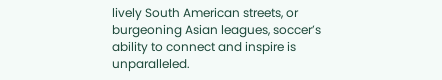lively South American streets, or burgeoning Asian leagues, soccer’s ability to connect and inspire is unparalleled.